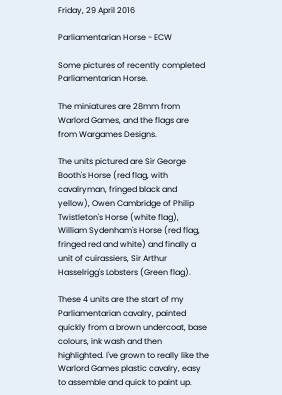Friday, 29 April 2016

Parliamentarian Horse - ECW

Some pictures of recently completed Parliamentarian Horse.

The miniatures are 28mm from Warlord Games, and the flags are from Wargames Designs.

The units pictured are Sir George Booth's Horse (red flag, with cavalryman, fringed black and yellow), Owen Cambridge of Philip Twistleton's Horse (white flag), William Sydenham's Horse (red flag, fringed red and white) and finally a unit of cuirassiers, Sir Arthur Hasselrigg's Lobsters (Green flag).

These 4 units are the start of my Parliamentarian cavalry, painted quickly from a brown undercoat, base colours, ink wash and then highlighted. I've grown to really like the Warlord Games plastic cavalry, easy to assemble and quick to paint up.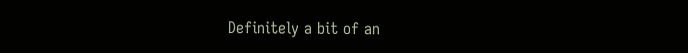Definitely a bit of an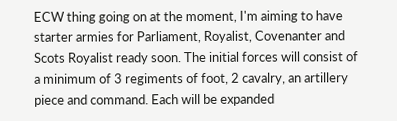ECW thing going on at the moment, I'm aiming to have starter armies for Parliament, Royalist, Covenanter and Scots Royalist ready soon. The initial forces will consist of a minimum of 3 regiments of foot, 2 cavalry, an artillery piece and command. Each will be expanded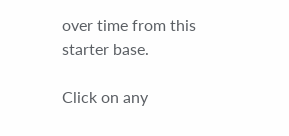over time from this starter base.

Click on any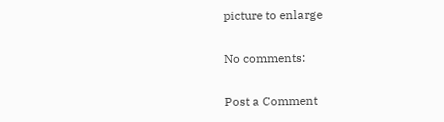picture to enlarge

No comments:

Post a Comment